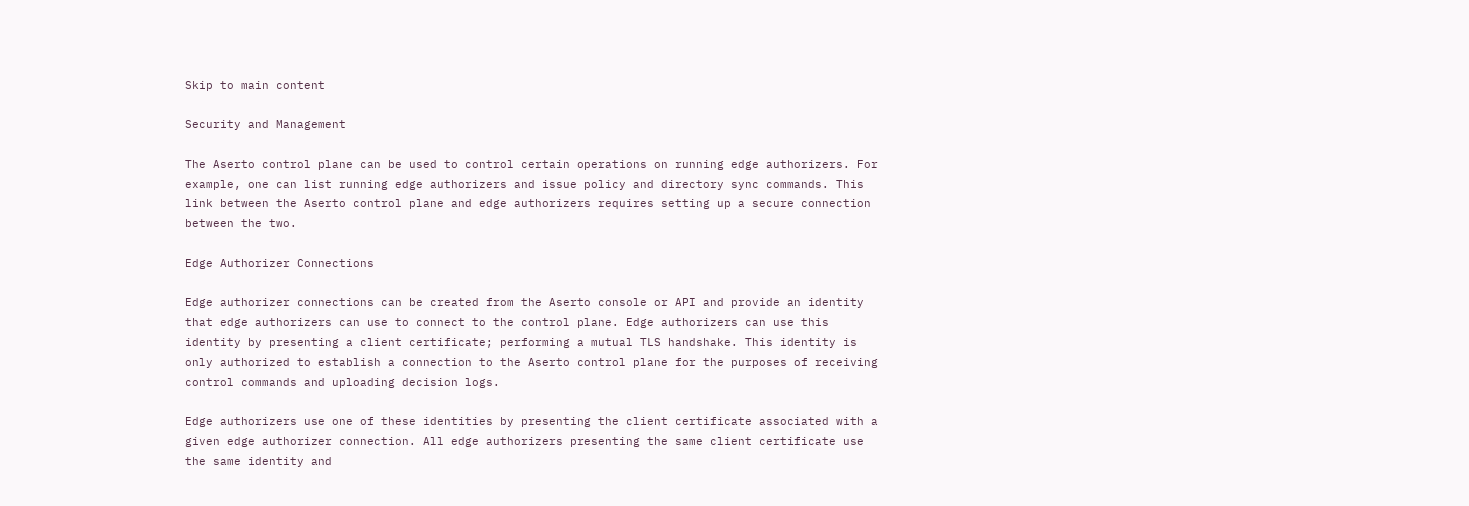Skip to main content

Security and Management

The Aserto control plane can be used to control certain operations on running edge authorizers. For example, one can list running edge authorizers and issue policy and directory sync commands. This link between the Aserto control plane and edge authorizers requires setting up a secure connection between the two.

Edge Authorizer Connections

Edge authorizer connections can be created from the Aserto console or API and provide an identity that edge authorizers can use to connect to the control plane. Edge authorizers can use this identity by presenting a client certificate; performing a mutual TLS handshake. This identity is only authorized to establish a connection to the Aserto control plane for the purposes of receiving control commands and uploading decision logs.

Edge authorizers use one of these identities by presenting the client certificate associated with a given edge authorizer connection. All edge authorizers presenting the same client certificate use the same identity and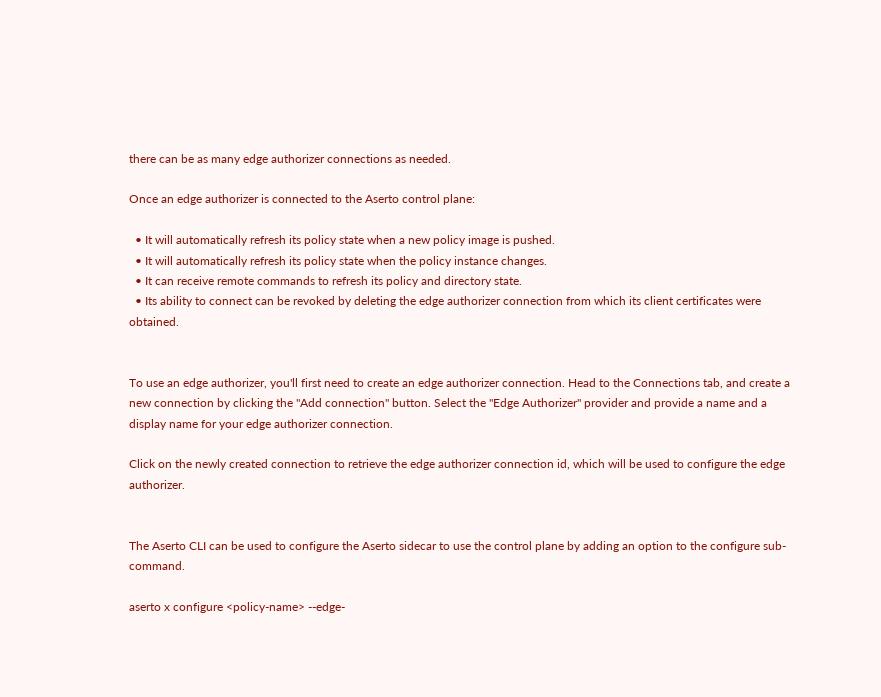there can be as many edge authorizer connections as needed.

Once an edge authorizer is connected to the Aserto control plane:

  • It will automatically refresh its policy state when a new policy image is pushed.
  • It will automatically refresh its policy state when the policy instance changes.
  • It can receive remote commands to refresh its policy and directory state.
  • Its ability to connect can be revoked by deleting the edge authorizer connection from which its client certificates were obtained.


To use an edge authorizer, you'll first need to create an edge authorizer connection. Head to the Connections tab, and create a new connection by clicking the "Add connection" button. Select the "Edge Authorizer" provider and provide a name and a display name for your edge authorizer connection.

Click on the newly created connection to retrieve the edge authorizer connection id, which will be used to configure the edge authorizer.


The Aserto CLI can be used to configure the Aserto sidecar to use the control plane by adding an option to the configure sub-command.

aserto x configure <policy-name> --edge-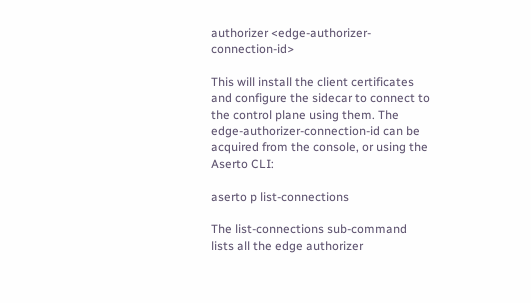authorizer <edge-authorizer-connection-id>

This will install the client certificates and configure the sidecar to connect to the control plane using them. The edge-authorizer-connection-id can be acquired from the console, or using the Aserto CLI:

aserto p list-connections

The list-connections sub-command lists all the edge authorizer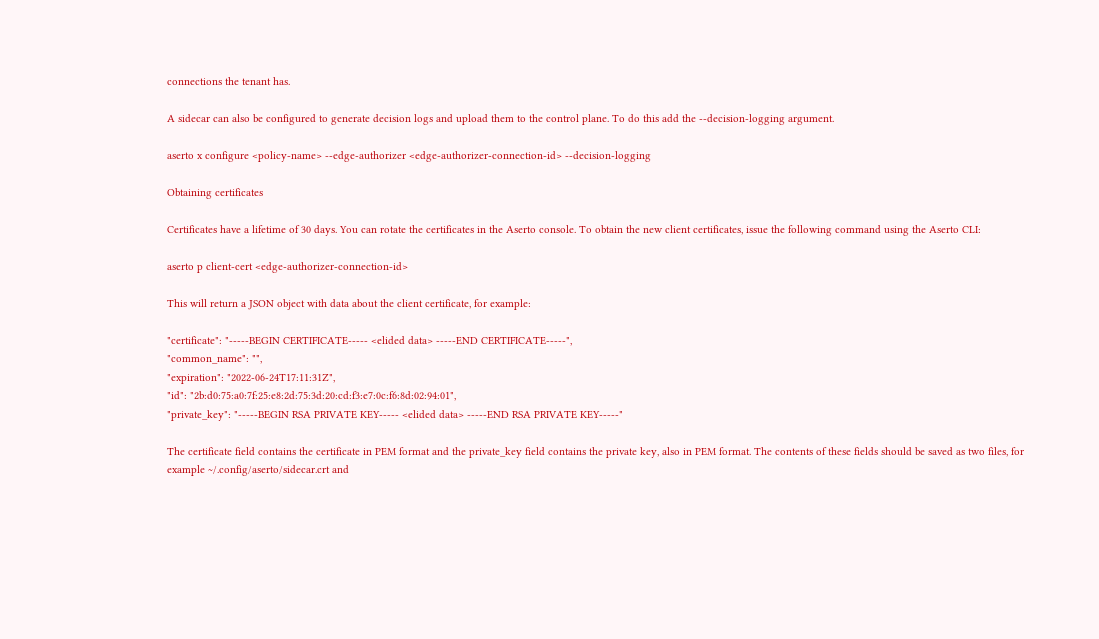connections the tenant has.

A sidecar can also be configured to generate decision logs and upload them to the control plane. To do this add the --decision-logging argument.

aserto x configure <policy-name> --edge-authorizer <edge-authorizer-connection-id> --decision-logging

Obtaining certificates

Certificates have a lifetime of 30 days. You can rotate the certificates in the Aserto console. To obtain the new client certificates, issue the following command using the Aserto CLI:

aserto p client-cert <edge-authorizer-connection-id>

This will return a JSON object with data about the client certificate, for example:

"certificate": "-----BEGIN CERTIFICATE----- <elided data> -----END CERTIFICATE-----",
"common_name": "",
"expiration": "2022-06-24T17:11:31Z",
"id": "2b:d0:75:a0:7f:25:e8:2d:75:3d:20:cd:f3:e7:0c:f6:8d:02:94:01",
"private_key": "-----BEGIN RSA PRIVATE KEY----- <elided data> -----END RSA PRIVATE KEY-----"

The certificate field contains the certificate in PEM format and the private_key field contains the private key, also in PEM format. The contents of these fields should be saved as two files, for example ~/.config/aserto/sidecar.crt and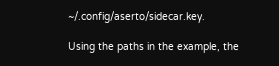~/.config/aserto/sidecar.key.

Using the paths in the example, the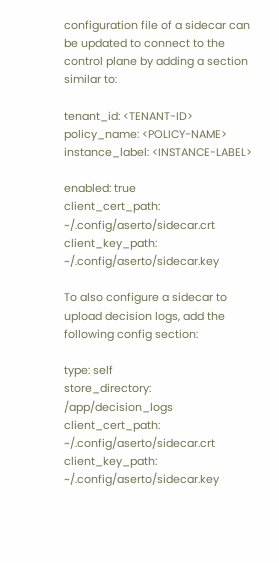configuration file of a sidecar can be updated to connect to the control plane by adding a section similar to:

tenant_id: <TENANT-ID>
policy_name: <POLICY-NAME>
instance_label: <INSTANCE-LABEL>

enabled: true
client_cert_path: ~/.config/aserto/sidecar.crt
client_key_path: ~/.config/aserto/sidecar.key

To also configure a sidecar to upload decision logs, add the following config section:

type: self
store_directory: /app/decision_logs
client_cert_path: ~/.config/aserto/sidecar.crt
client_key_path: ~/.config/aserto/sidecar.key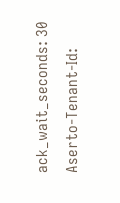ack_wait_seconds: 30
Aserto-Tenant-Id: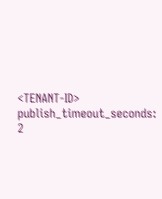<TENANT-ID>
publish_timeout_seconds: 2